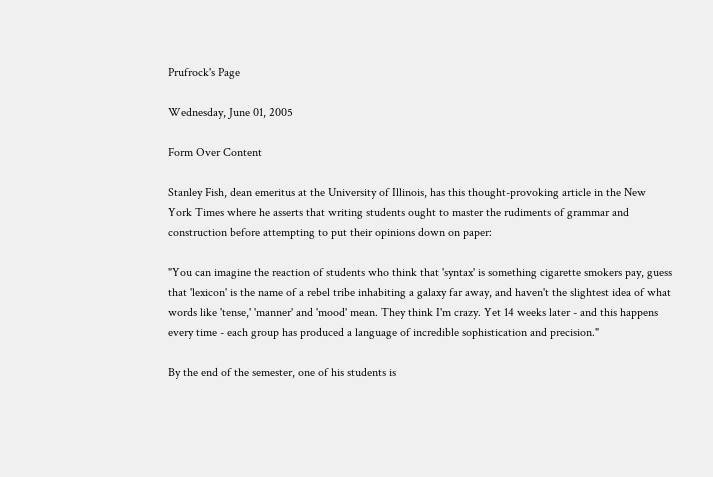Prufrock's Page

Wednesday, June 01, 2005

Form Over Content

Stanley Fish, dean emeritus at the University of Illinois, has this thought-provoking article in the New York Times where he asserts that writing students ought to master the rudiments of grammar and construction before attempting to put their opinions down on paper:

"You can imagine the reaction of students who think that 'syntax' is something cigarette smokers pay, guess that 'lexicon' is the name of a rebel tribe inhabiting a galaxy far away, and haven't the slightest idea of what words like 'tense,' 'manner' and 'mood' mean. They think I'm crazy. Yet 14 weeks later - and this happens every time - each group has produced a language of incredible sophistication and precision."

By the end of the semester, one of his students is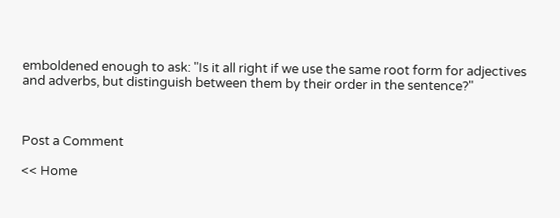emboldened enough to ask: "Is it all right if we use the same root form for adjectives and adverbs, but distinguish between them by their order in the sentence?"



Post a Comment

<< Home